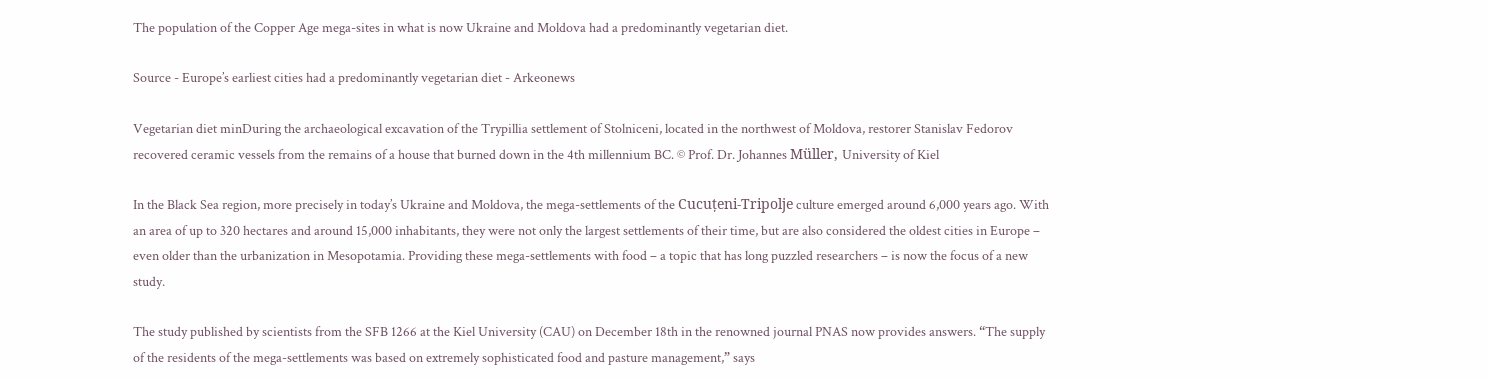The population of the Copper Age mega-sites in what is now Ukraine and Moldova had a predominantly vegetarian diet.

Source - Europe’s earliest cities had a predominantly vegetarian diet - Arkeonews

Vegetarian diet minDuring the archaeological excavation of the Trypillia settlement of Stolniceni, located in the northwest of Moldova, restorer Stanislav Fedorov recovered ceramic vessels from the remains of a house that burned down in the 4th millennium BC. © Prof. Dr. Johannes Müller, University of Kiel

In the Black Sea region, more precisely in today’s Ukraine and Moldova, the mega-settlements of the Cucuțeni-Tripolje culture emerged around 6,000 years ago. With an area of up to 320 hectares and around 15,000 inhabitants, they were not only the largest settlements of their time, but are also considered the oldest cities in Europe – even older than the urbanization in Mesopotamia. Providing these mega-settlements with food – a topic that has long puzzled researchers – is now the focus of a new study.

The study published by scientists from the SFB 1266 at the Kiel University (CAU) on December 18th in the renowned journal PNAS now provides answers. “The supply of the residents of the mega-settlements was based on extremely sophisticated food and pasture management,” says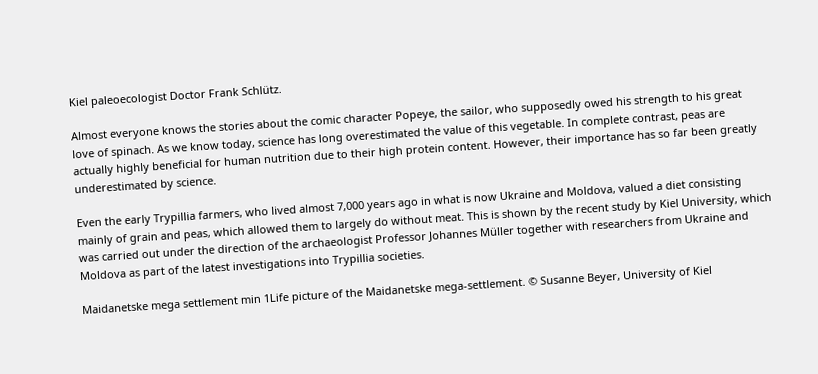Kiel paleoecologist Doctor Frank Schlütz.

Almost everyone knows the stories about the comic character Popeye, the sailor, who supposedly owed his strength to his great love of spinach. As we know today, science has long overestimated the value of this vegetable. In complete contrast, peas are actually highly beneficial for human nutrition due to their high protein content. However, their importance has so far been greatly underestimated by science.

Even the early Trypillia farmers, who lived almost 7,000 years ago in what is now Ukraine and Moldova, valued a diet consisting mainly of grain and peas, which allowed them to largely do without meat. This is shown by the recent study by Kiel University, which was carried out under the direction of the archaeologist Professor Johannes Müller together with researchers from Ukraine and Moldova as part of the latest investigations into Trypillia societies.

Maidanetske mega settlement min 1Life picture of the Maidanetske mega-settlement. © Susanne Beyer, University of Kiel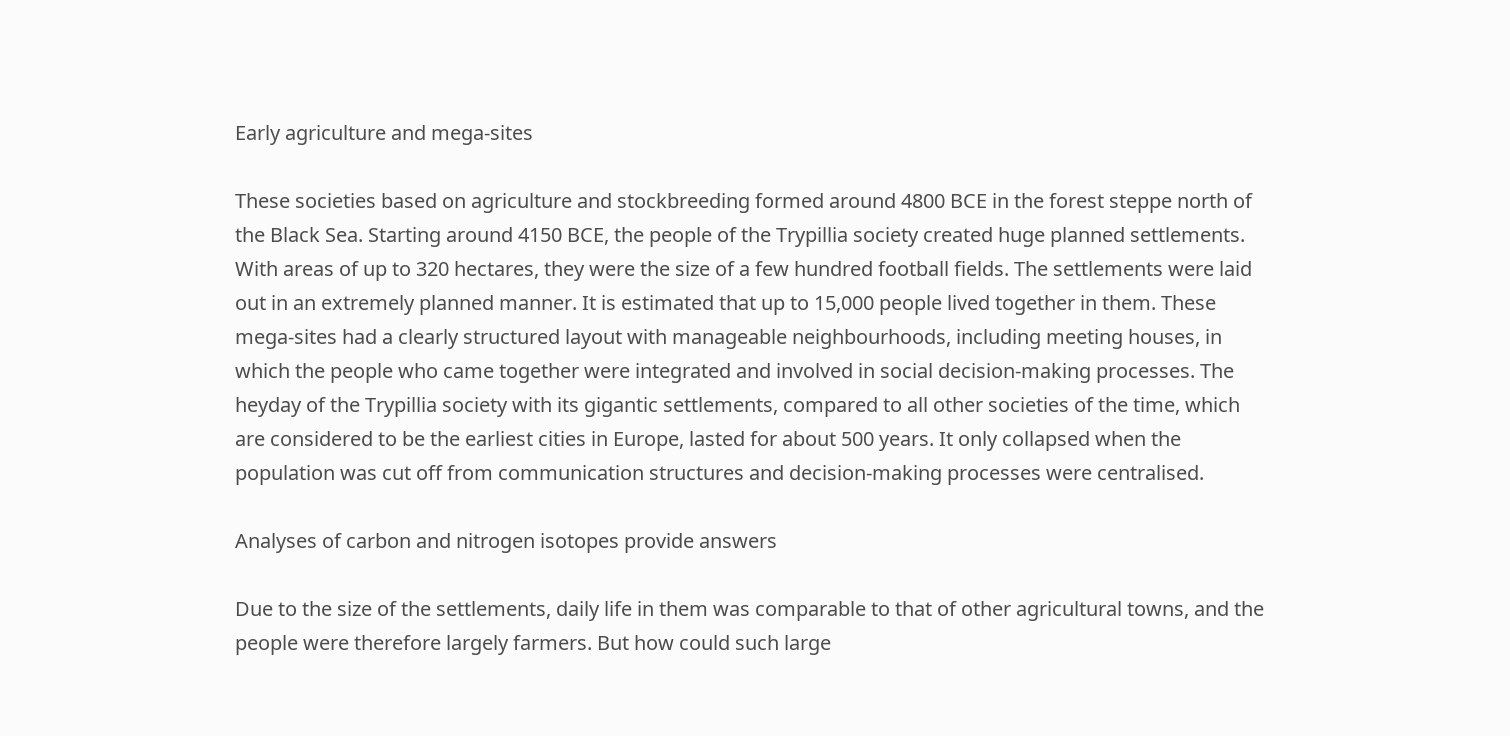Early agriculture and mega-sites

These societies based on agriculture and stockbreeding formed around 4800 BCE in the forest steppe north of the Black Sea. Starting around 4150 BCE, the people of the Trypillia society created huge planned settlements. With areas of up to 320 hectares, they were the size of a few hundred football fields. The settlements were laid out in an extremely planned manner. It is estimated that up to 15,000 people lived together in them. These mega-sites had a clearly structured layout with manageable neighbourhoods, including meeting houses, in which the people who came together were integrated and involved in social decision-making processes. The heyday of the Trypillia society with its gigantic settlements, compared to all other societies of the time, which are considered to be the earliest cities in Europe, lasted for about 500 years. It only collapsed when the population was cut off from communication structures and decision-making processes were centralised.

Analyses of carbon and nitrogen isotopes provide answers

Due to the size of the settlements, daily life in them was comparable to that of other agricultural towns, and the people were therefore largely farmers. But how could such large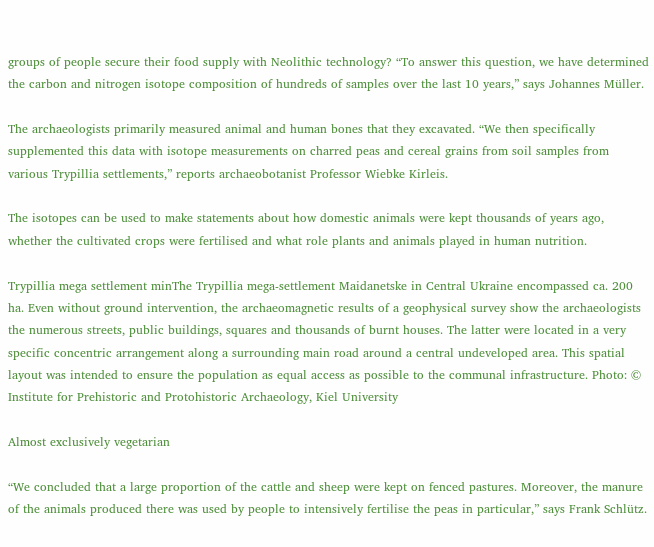groups of people secure their food supply with Neolithic technology? “To answer this question, we have determined the carbon and nitrogen isotope composition of hundreds of samples over the last 10 years,” says Johannes Müller.

The archaeologists primarily measured animal and human bones that they excavated. “We then specifically supplemented this data with isotope measurements on charred peas and cereal grains from soil samples from various Trypillia settlements,” reports archaeobotanist Professor Wiebke Kirleis.

The isotopes can be used to make statements about how domestic animals were kept thousands of years ago, whether the cultivated crops were fertilised and what role plants and animals played in human nutrition.

Trypillia mega settlement minThe Trypillia mega-settlement Maidanetske in Central Ukraine encompassed ca. 200 ha. Even without ground intervention, the archaeomagnetic results of a geophysical survey show the archaeologists the numerous streets, public buildings, squares and thousands of burnt houses. The latter were located in a very specific concentric arrangement along a surrounding main road around a central undeveloped area. This spatial layout was intended to ensure the population as equal access as possible to the communal infrastructure. Photo: © Institute for Prehistoric and Protohistoric Archaeology, Kiel University

Almost exclusively vegetarian

“We concluded that a large proportion of the cattle and sheep were kept on fenced pastures. Moreover, the manure of the animals produced there was used by people to intensively fertilise the peas in particular,” says Frank Schlütz.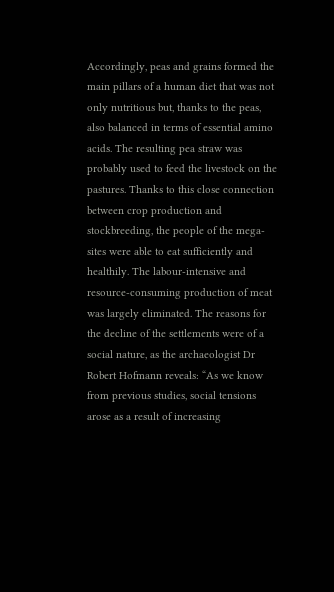Accordingly, peas and grains formed the main pillars of a human diet that was not only nutritious but, thanks to the peas, also balanced in terms of essential amino acids. The resulting pea straw was probably used to feed the livestock on the pastures. Thanks to this close connection between crop production and stockbreeding, the people of the mega-sites were able to eat sufficiently and healthily. The labour-intensive and resource-consuming production of meat was largely eliminated. The reasons for the decline of the settlements were of a social nature, as the archaeologist Dr Robert Hofmann reveals: “As we know from previous studies, social tensions arose as a result of increasing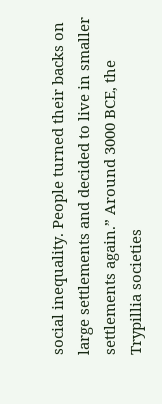social inequality. People turned their backs on large settlements and decided to live in smaller settlements again.” Around 3000 BCE, the Trypillia societies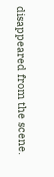disappeared from the scene.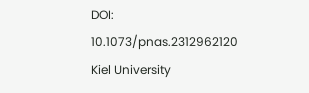DOI: 10.1073/pnas.2312962120 Kiel University